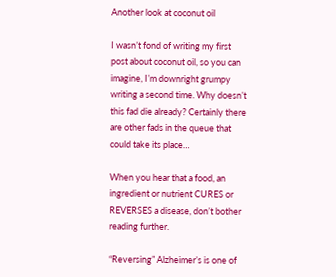Another look at coconut oil

I wasn’t fond of writing my first post about coconut oil, so you can imagine, I’m downright grumpy writing a second time. Why doesn’t this fad die already? Certainly there are other fads in the queue that could take its place…

When you hear that a food, an ingredient or nutrient CURES or REVERSES a disease, don’t bother reading further.

“Reversing” Alzheimer’s is one of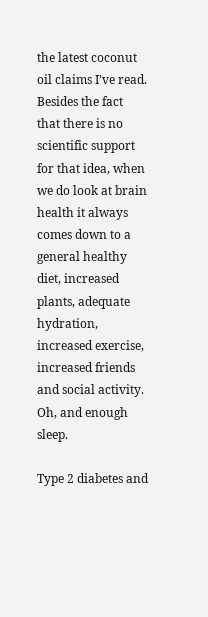the latest coconut oil claims I’ve read. Besides the fact that there is no scientific support for that idea, when we do look at brain health it always comes down to a general healthy diet, increased plants, adequate hydration, increased exercise, increased friends and social activity. Oh, and enough sleep.

Type 2 diabetes and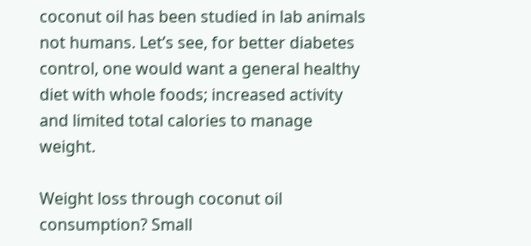coconut oil has been studied in lab animals not humans. Let’s see, for better diabetes control, one would want a general healthy diet with whole foods; increased activity and limited total calories to manage weight.

Weight loss through coconut oil consumption? Small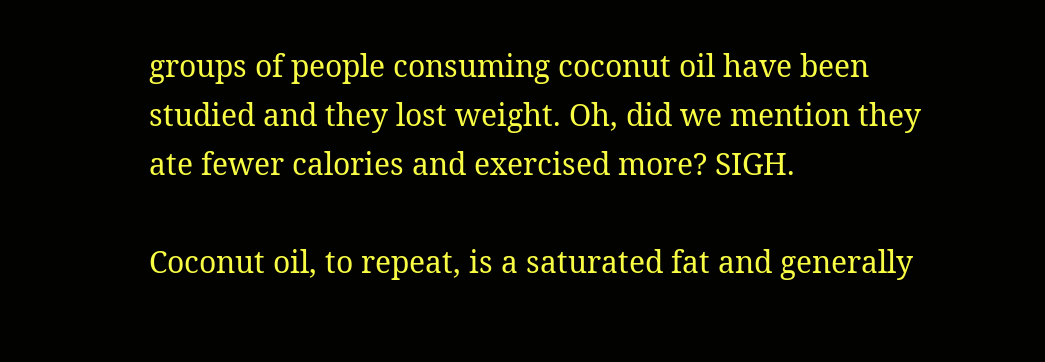groups of people consuming coconut oil have been studied and they lost weight. Oh, did we mention they ate fewer calories and exercised more? SIGH.

Coconut oil, to repeat, is a saturated fat and generally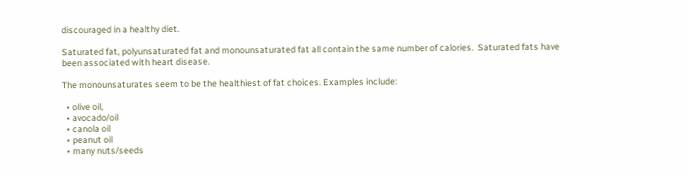discouraged in a healthy diet.

Saturated fat, polyunsaturated fat and monounsaturated fat all contain the same number of calories.  Saturated fats have been associated with heart disease.

The monounsaturates seem to be the healthiest of fat choices. Examples include:

  • olive oil,
  • avocado/oil
  • canola oil
  • peanut oil
  • many nuts/seeds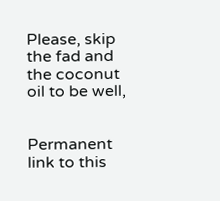Please, skip the fad and the coconut oil to be well,


Permanent link to this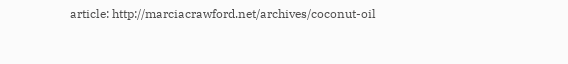article: http://marciacrawford.net/archives/coconut-oil